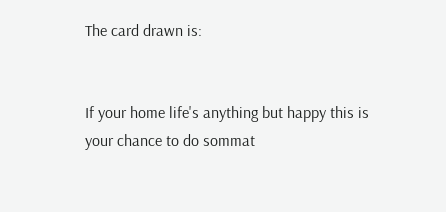The card drawn is:


If your home life's anything but happy this is your chance to do sommat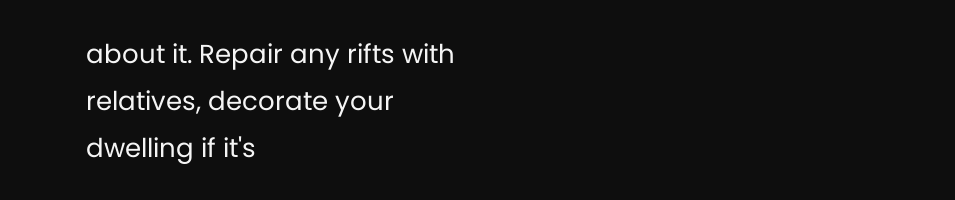about it. Repair any rifts with relatives, decorate your dwelling if it's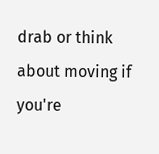drab or think about moving if you're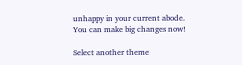unhappy in your current abode. You can make big changes now!

Select another theme